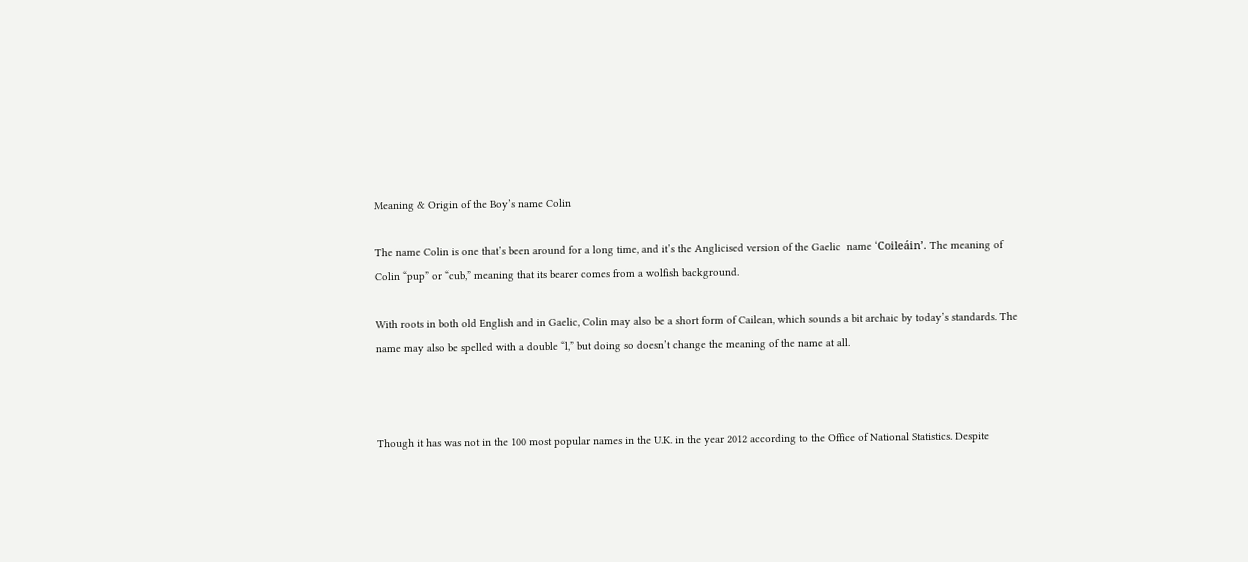Meaning & Origin of the Boy’s name Colin

The name Colin is one that’s been around for a long time, and it’s the Anglicised version of the Gaelic  name ‘Coileáin’. The meaning of Colin “pup” or “cub,” meaning that its bearer comes from a wolfish background.

With roots in both old English and in Gaelic, Colin may also be a short form of Cailean, which sounds a bit archaic by today’s standards. The name may also be spelled with a double “l,” but doing so doesn’t change the meaning of the name at all.



Though it has was not in the 100 most popular names in the U.K. in the year 2012 according to the Office of National Statistics. Despite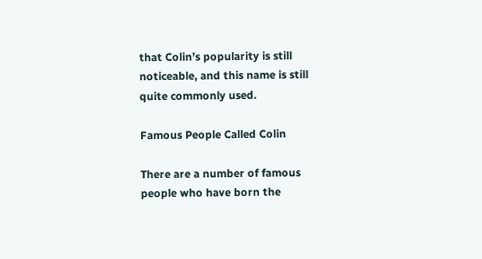that Colin’s popularity is still noticeable, and this name is still quite commonly used.

Famous People Called Colin

There are a number of famous people who have born the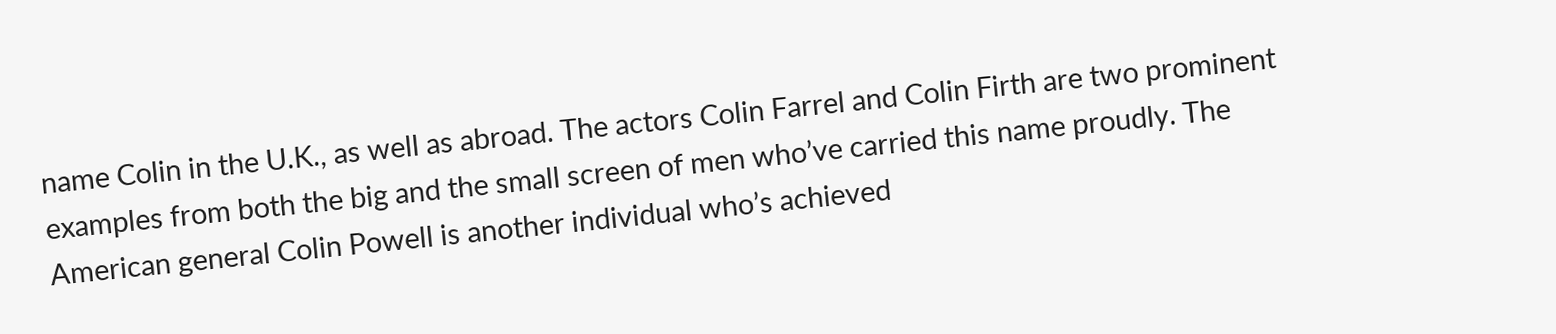name Colin in the U.K., as well as abroad. The actors Colin Farrel and Colin Firth are two prominent examples from both the big and the small screen of men who’ve carried this name proudly. The American general Colin Powell is another individual who’s achieved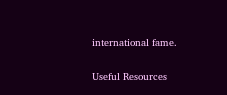international fame.

Useful Resources